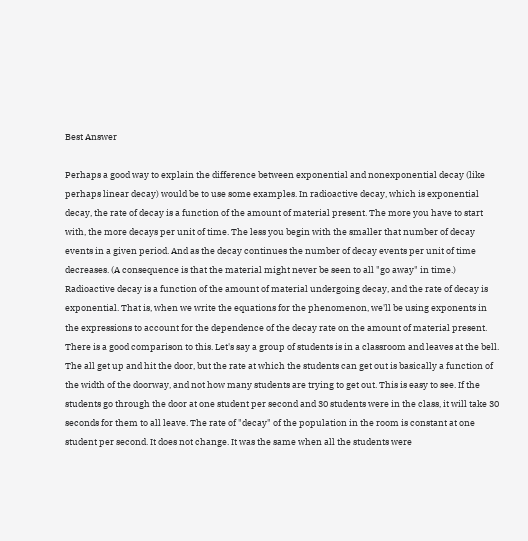Best Answer

Perhaps a good way to explain the difference between exponential and nonexponential decay (like perhaps linear decay) would be to use some examples. In radioactive decay, which is exponential decay, the rate of decay is a function of the amount of material present. The more you have to start with, the more decays per unit of time. The less you begin with the smaller that number of decay events in a given period. And as the decay continues the number of decay events per unit of time decreases. (A consequence is that the material might never be seen to all "go away" in time.) Radioactive decay is a function of the amount of material undergoing decay, and the rate of decay is exponential. That is, when we write the equations for the phenomenon, we'll be using exponents in the expressions to account for the dependence of the decay rate on the amount of material present. There is a good comparison to this. Let's say a group of students is in a classroom and leaves at the bell. The all get up and hit the door, but the rate at which the students can get out is basically a function of the width of the doorway, and not how many students are trying to get out. This is easy to see. If the students go through the door at one student per second and 30 students were in the class, it will take 30 seconds for them to all leave. The rate of "decay" of the population in the room is constant at one student per second. It does not change. It was the same when all the students were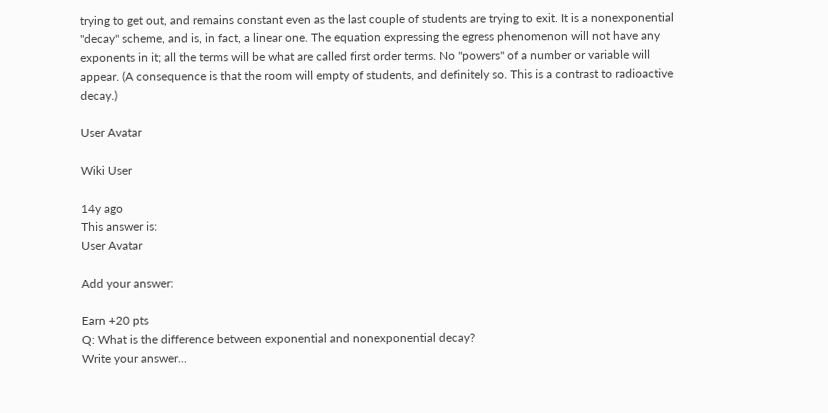trying to get out, and remains constant even as the last couple of students are trying to exit. It is a nonexponential "decay" scheme, and is, in fact, a linear one. The equation expressing the egress phenomenon will not have any exponents in it; all the terms will be what are called first order terms. No "powers" of a number or variable will appear. (A consequence is that the room will empty of students, and definitely so. This is a contrast to radioactive decay.)

User Avatar

Wiki User

14y ago
This answer is:
User Avatar

Add your answer:

Earn +20 pts
Q: What is the difference between exponential and nonexponential decay?
Write your answer...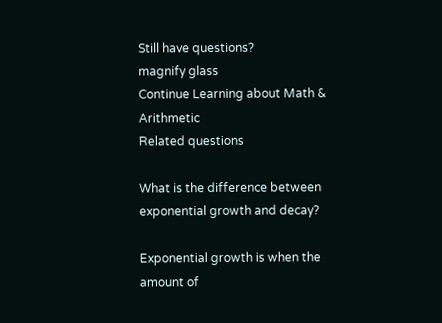Still have questions?
magnify glass
Continue Learning about Math & Arithmetic
Related questions

What is the difference between exponential growth and decay?

Exponential growth is when the amount of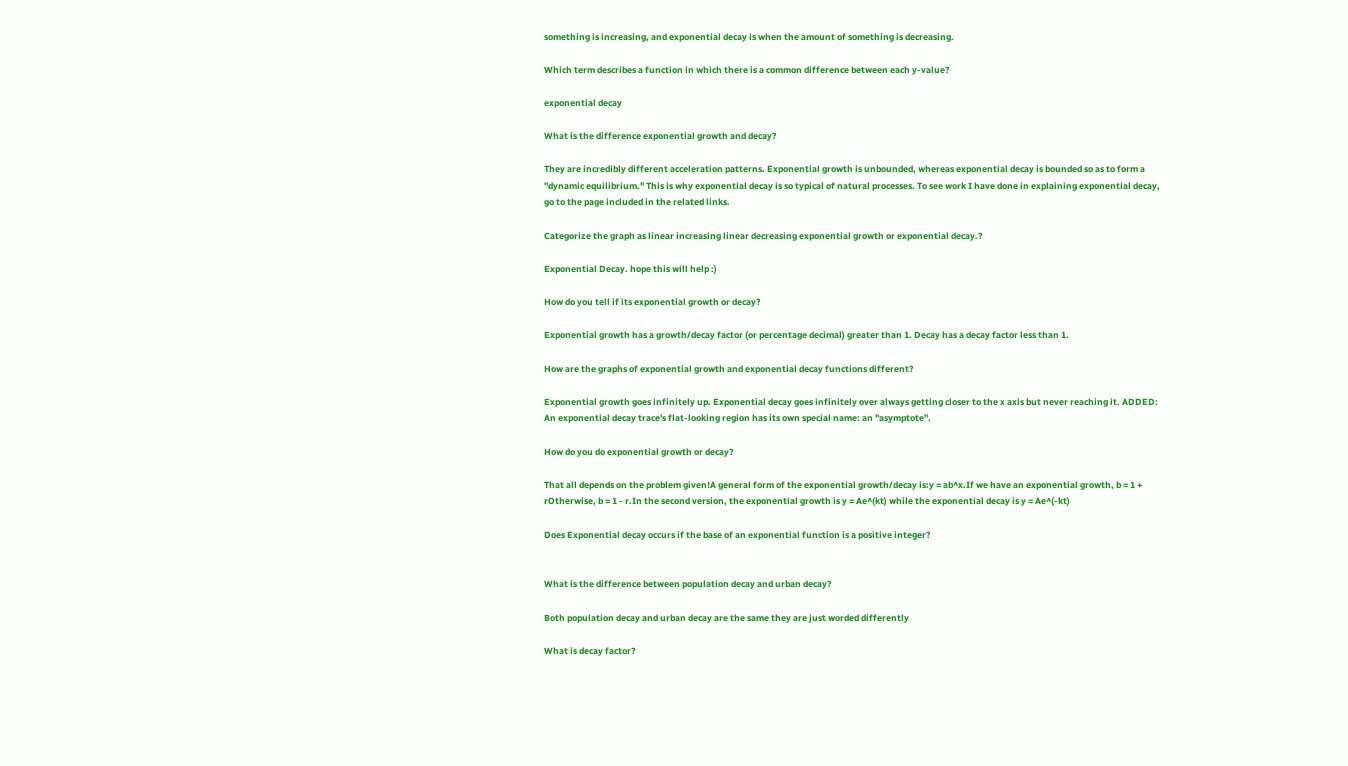something is increasing, and exponential decay is when the amount of something is decreasing.

Which term describes a function in which there is a common difference between each y-value?

exponential decay

What is the difference exponential growth and decay?

They are incredibly different acceleration patterns. Exponential growth is unbounded, whereas exponential decay is bounded so as to form a "dynamic equilibrium." This is why exponential decay is so typical of natural processes. To see work I have done in explaining exponential decay, go to the page included in the related links.

Categorize the graph as linear increasing linear decreasing exponential growth or exponential decay.?

Exponential Decay. hope this will help :)

How do you tell if its exponential growth or decay?

Exponential growth has a growth/decay factor (or percentage decimal) greater than 1. Decay has a decay factor less than 1.

How are the graphs of exponential growth and exponential decay functions different?

Exponential growth goes infinitely up. Exponential decay goes infinitely over always getting closer to the x axis but never reaching it. ADDED: An exponential decay trace's flat-looking region has its own special name: an "asymptote".

How do you do exponential growth or decay?

That all depends on the problem given!A general form of the exponential growth/decay is:y = ab^x.If we have an exponential growth, b = 1 + rOtherwise, b = 1 - r.In the second version, the exponential growth is y = Ae^(kt) while the exponential decay is y = Ae^(-kt)

Does Exponential decay occurs if the base of an exponential function is a positive integer?


What is the difference between population decay and urban decay?

Both population decay and urban decay are the same they are just worded differently

What is decay factor?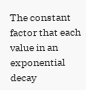The constant factor that each value in an exponential decay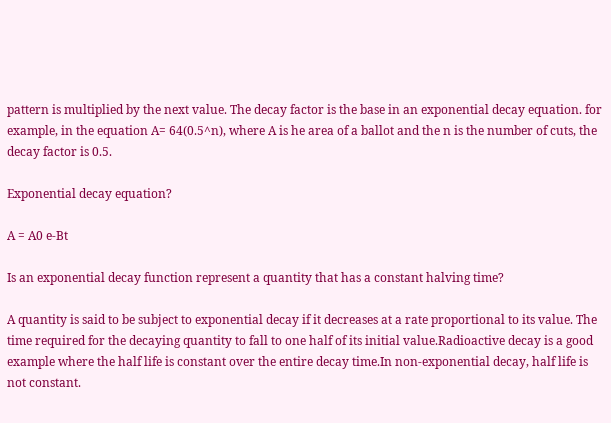pattern is multiplied by the next value. The decay factor is the base in an exponential decay equation. for example, in the equation A= 64(0.5^n), where A is he area of a ballot and the n is the number of cuts, the decay factor is 0.5.

Exponential decay equation?

A = A0 e-Bt

Is an exponential decay function represent a quantity that has a constant halving time?

A quantity is said to be subject to exponential decay if it decreases at a rate proportional to its value. The time required for the decaying quantity to fall to one half of its initial value.Radioactive decay is a good example where the half life is constant over the entire decay time.In non-exponential decay, half life is not constant.